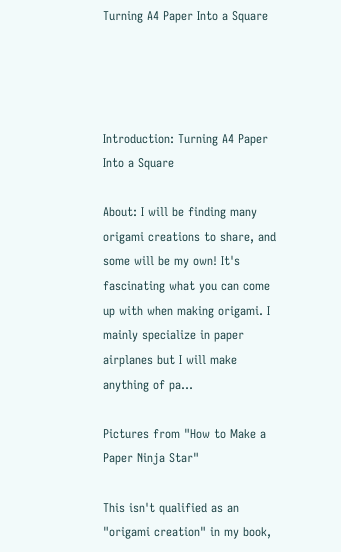Turning A4 Paper Into a Square




Introduction: Turning A4 Paper Into a Square

About: I will be finding many origami creations to share, and some will be my own! It's fascinating what you can come up with when making origami. I mainly specialize in paper airplanes but I will make anything of pa…

Pictures from "How to Make a Paper Ninja Star"

This isn't qualified as an "origami creation" in my book,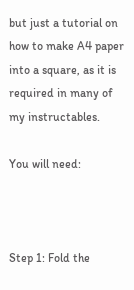but just a tutorial on how to make A4 paper into a square, as it is required in many of my instructables.

You will need:



Step 1: Fold the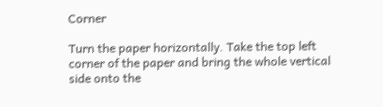Corner

Turn the paper horizontally. Take the top left corner of the paper and bring the whole vertical side onto the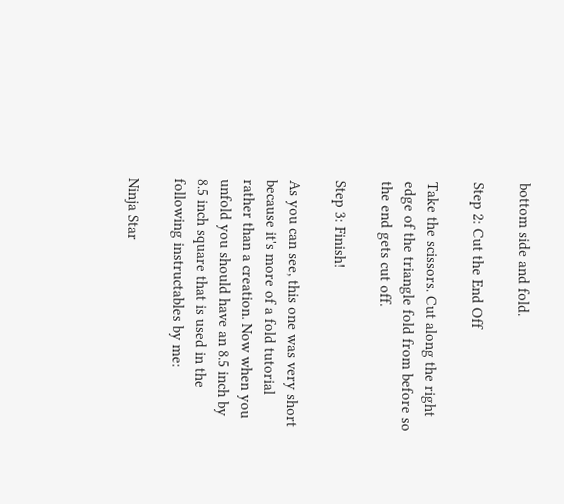bottom side and fold.

Step 2: Cut the End Off

Take the scissors. Cut along the right edge of the triangle fold from before so the end gets cut off.

Step 3: Finish!

As you can see, this one was very short because it's more of a fold tutorial rather than a creation. Now when you unfold you should have an 8.5 inch by 8.5 inch square that is used in the following instructables by me:

Ninja Star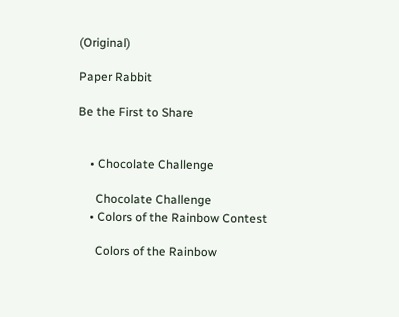(Original)

Paper Rabbit

Be the First to Share


    • Chocolate Challenge

      Chocolate Challenge
    • Colors of the Rainbow Contest

      Colors of the Rainbow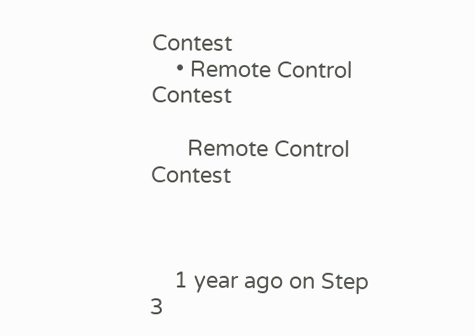Contest
    • Remote Control Contest

      Remote Control Contest



    1 year ago on Step 3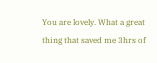You are lovely. What a great thing that saved me 3hrs of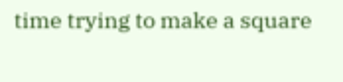time trying to make a square